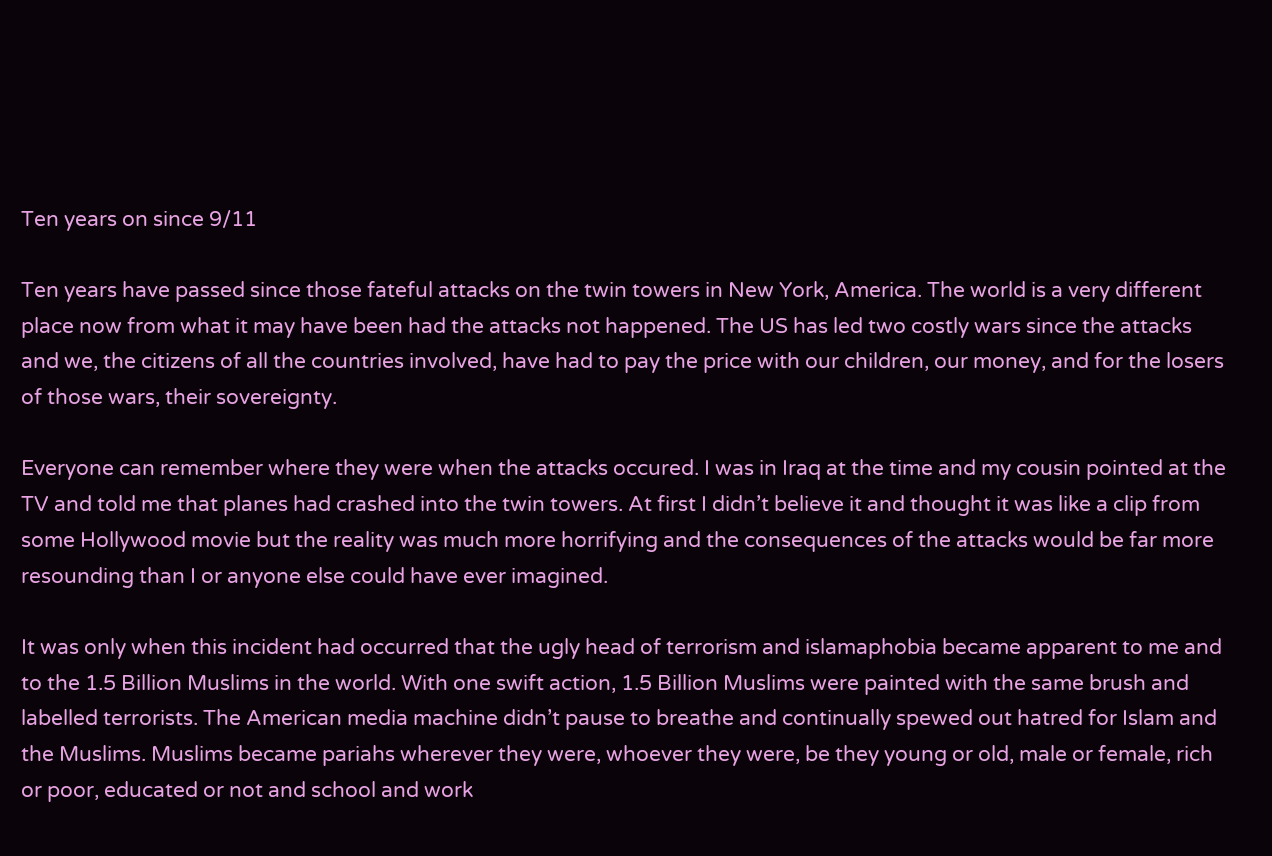Ten years on since 9/11

Ten years have passed since those fateful attacks on the twin towers in New York, America. The world is a very different place now from what it may have been had the attacks not happened. The US has led two costly wars since the attacks and we, the citizens of all the countries involved, have had to pay the price with our children, our money, and for the losers of those wars, their sovereignty.

Everyone can remember where they were when the attacks occured. I was in Iraq at the time and my cousin pointed at the TV and told me that planes had crashed into the twin towers. At first I didn’t believe it and thought it was like a clip from some Hollywood movie but the reality was much more horrifying and the consequences of the attacks would be far more resounding than I or anyone else could have ever imagined.

It was only when this incident had occurred that the ugly head of terrorism and islamaphobia became apparent to me and to the 1.5 Billion Muslims in the world. With one swift action, 1.5 Billion Muslims were painted with the same brush and labelled terrorists. The American media machine didn’t pause to breathe and continually spewed out hatred for Islam and the Muslims. Muslims became pariahs wherever they were, whoever they were, be they young or old, male or female, rich or poor, educated or not and school and work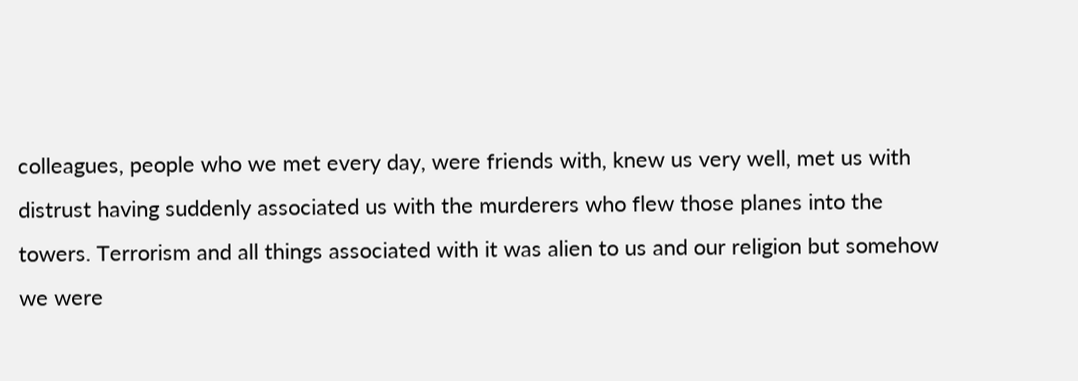colleagues, people who we met every day, were friends with, knew us very well, met us with distrust having suddenly associated us with the murderers who flew those planes into the towers. Terrorism and all things associated with it was alien to us and our religion but somehow we were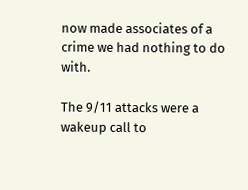now made associates of a crime we had nothing to do with.

The 9/11 attacks were a wakeup call to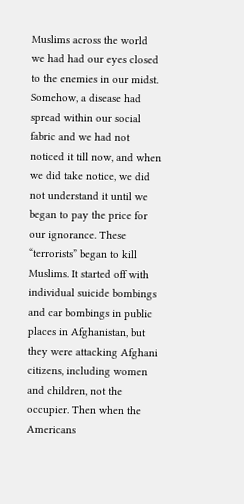Muslims across the world we had had our eyes closed to the enemies in our midst. Somehow, a disease had spread within our social fabric and we had not noticed it till now, and when we did take notice, we did not understand it until we began to pay the price for our ignorance. These “terrorists” began to kill Muslims. It started off with individual suicide bombings and car bombings in public places in Afghanistan, but they were attacking Afghani citizens, including women and children, not the occupier. Then when the Americans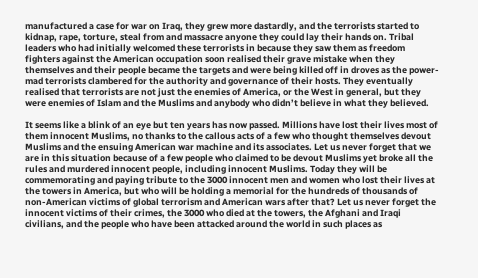manufactured a case for war on Iraq, they grew more dastardly, and the terrorists started to kidnap, rape, torture, steal from and massacre anyone they could lay their hands on. Tribal leaders who had initially welcomed these terrorists in because they saw them as freedom fighters against the American occupation soon realised their grave mistake when they themselves and their people became the targets and were being killed off in droves as the power-mad terrorists clambered for the authority and governance of their hosts. They eventually realised that terrorists are not just the enemies of America, or the West in general, but they were enemies of Islam and the Muslims and anybody who didn’t believe in what they believed.

It seems like a blink of an eye but ten years has now passed. Millions have lost their lives most of them innocent Muslims, no thanks to the callous acts of a few who thought themselves devout Muslims and the ensuing American war machine and its associates. Let us never forget that we are in this situation because of a few people who claimed to be devout Muslims yet broke all the rules and murdered innocent people, including innocent Muslims. Today they will be commemorating and paying tribute to the 3000 innocent men and women who lost their lives at the towers in America, but who will be holding a memorial for the hundreds of thousands of non-American victims of global terrorism and American wars after that? Let us never forget the innocent victims of their crimes, the 3000 who died at the towers, the Afghani and Iraqi civilians, and the people who have been attacked around the world in such places as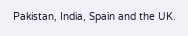Pakistan, India, Spain and the UK.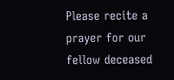Please recite a prayer for our fellow deceased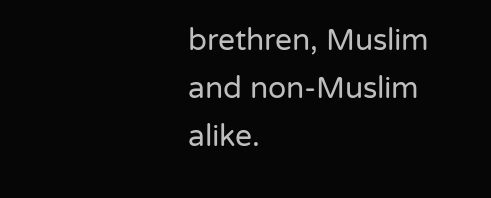brethren, Muslim and non-Muslim alike.